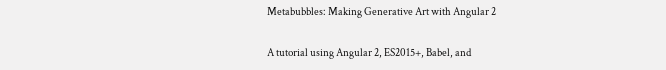Metabubbles: Making Generative Art with Angular 2

A tutorial using Angular 2, ES2015+, Babel, and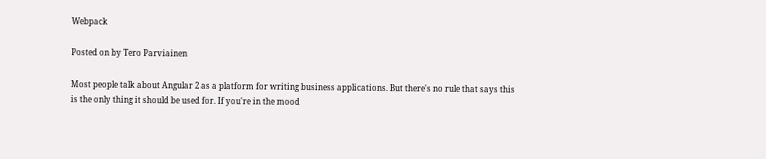Webpack

Posted on by Tero Parviainen

Most people talk about Angular 2 as a platform for writing business applications. But there's no rule that says this is the only thing it should be used for. If you're in the mood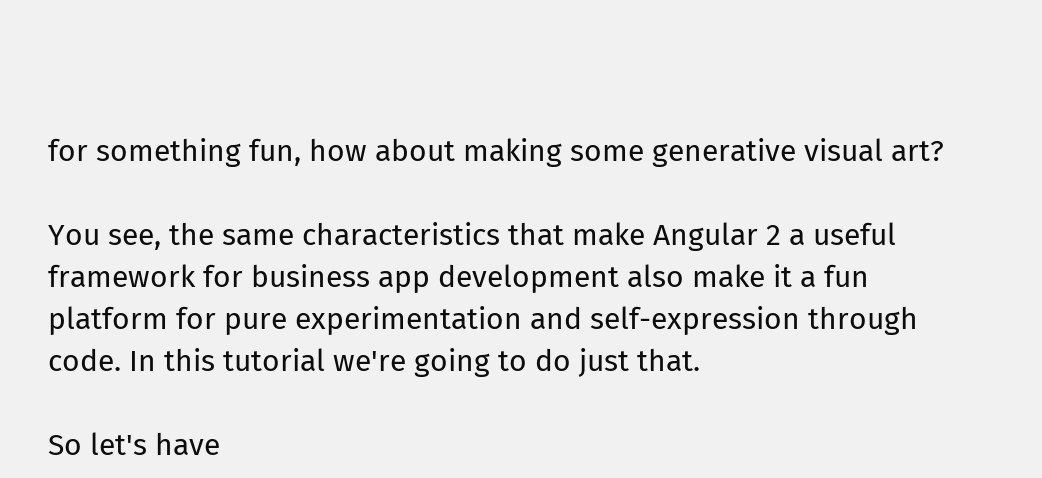for something fun, how about making some generative visual art?

You see, the same characteristics that make Angular 2 a useful framework for business app development also make it a fun platform for pure experimentation and self-expression through code. In this tutorial we're going to do just that.

So let's have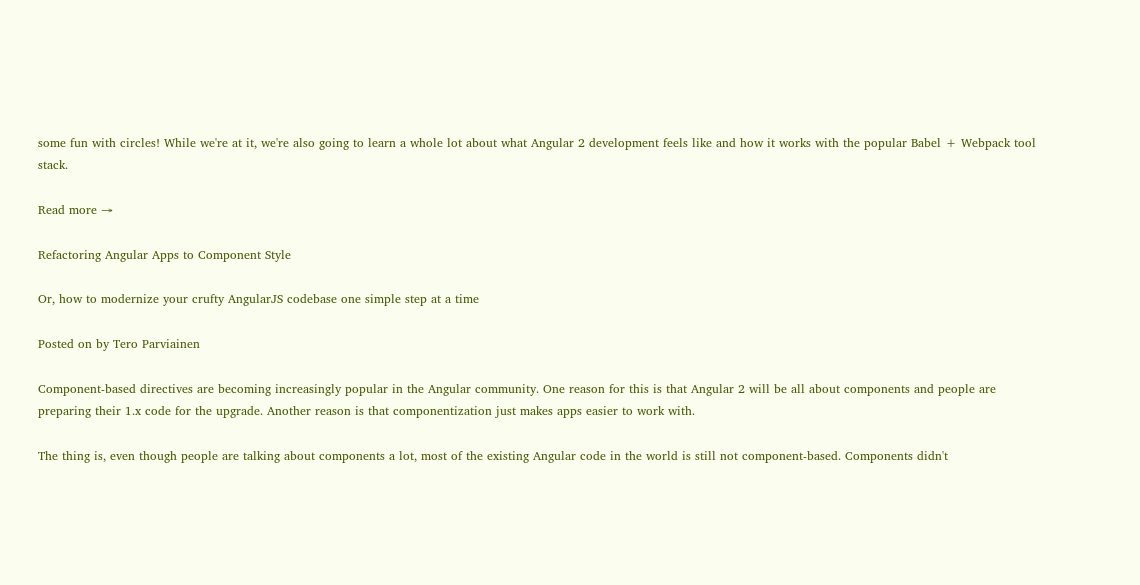some fun with circles! While we're at it, we're also going to learn a whole lot about what Angular 2 development feels like and how it works with the popular Babel + Webpack tool stack.

Read more →

Refactoring Angular Apps to Component Style

Or, how to modernize your crufty AngularJS codebase one simple step at a time

Posted on by Tero Parviainen

Component-based directives are becoming increasingly popular in the Angular community. One reason for this is that Angular 2 will be all about components and people are preparing their 1.x code for the upgrade. Another reason is that componentization just makes apps easier to work with.

The thing is, even though people are talking about components a lot, most of the existing Angular code in the world is still not component-based. Components didn't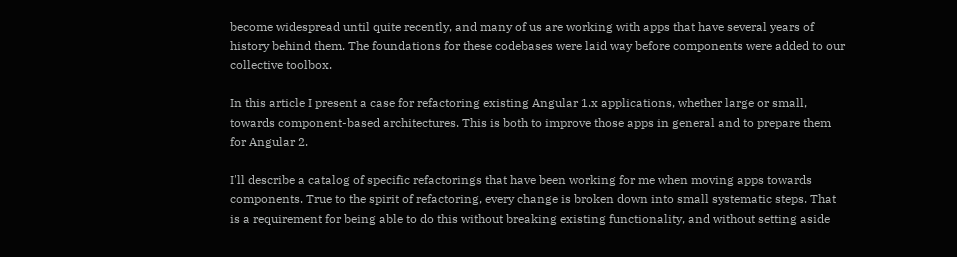become widespread until quite recently, and many of us are working with apps that have several years of history behind them. The foundations for these codebases were laid way before components were added to our collective toolbox.

In this article I present a case for refactoring existing Angular 1.x applications, whether large or small, towards component-based architectures. This is both to improve those apps in general and to prepare them for Angular 2.

I'll describe a catalog of specific refactorings that have been working for me when moving apps towards components. True to the spirit of refactoring, every change is broken down into small systematic steps. That is a requirement for being able to do this without breaking existing functionality, and without setting aside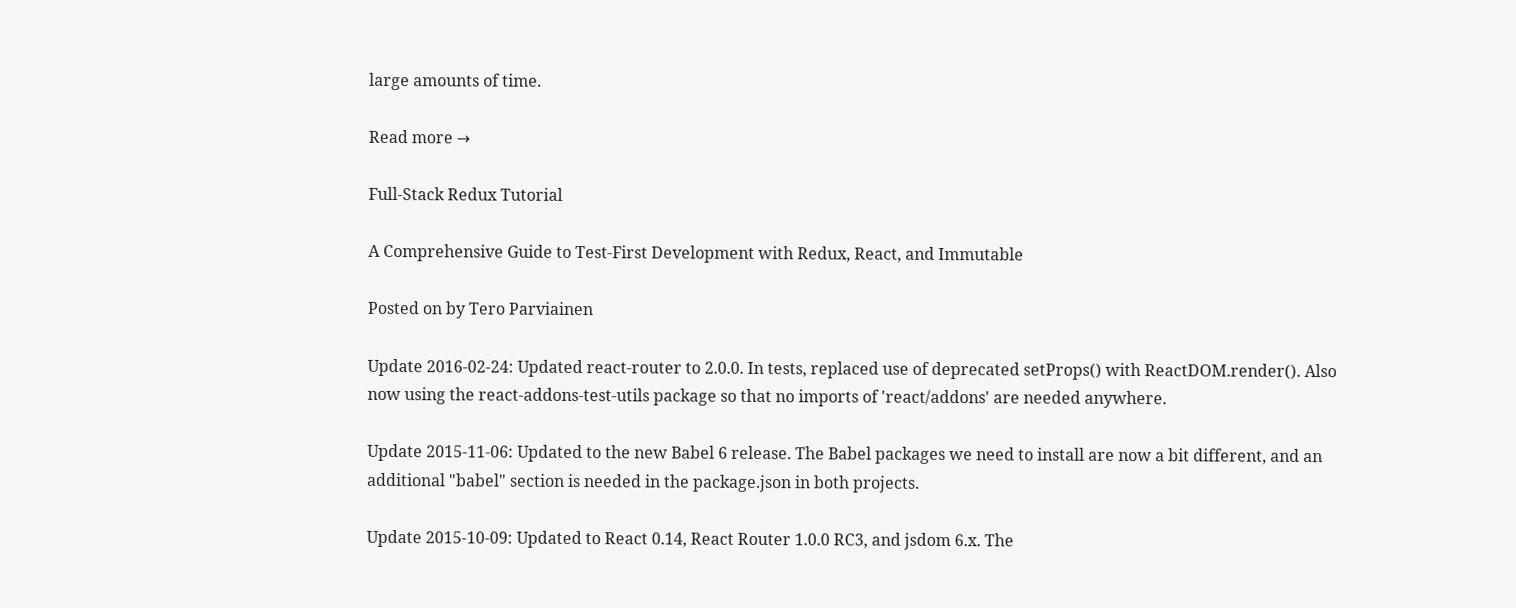large amounts of time.

Read more →

Full-Stack Redux Tutorial

A Comprehensive Guide to Test-First Development with Redux, React, and Immutable

Posted on by Tero Parviainen

Update 2016-02-24: Updated react-router to 2.0.0. In tests, replaced use of deprecated setProps() with ReactDOM.render(). Also now using the react-addons-test-utils package so that no imports of 'react/addons' are needed anywhere.

Update 2015-11-06: Updated to the new Babel 6 release. The Babel packages we need to install are now a bit different, and an additional "babel" section is needed in the package.json in both projects.

Update 2015-10-09: Updated to React 0.14, React Router 1.0.0 RC3, and jsdom 6.x. The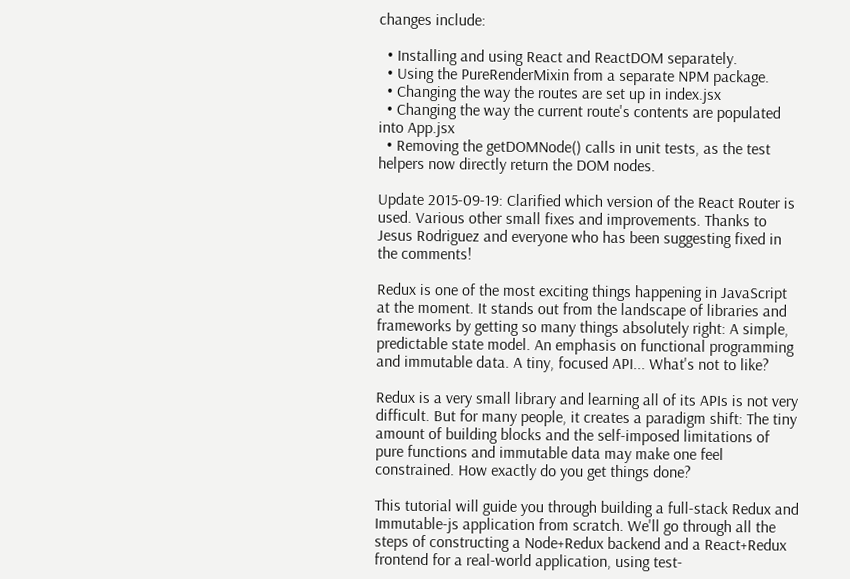changes include:

  • Installing and using React and ReactDOM separately.
  • Using the PureRenderMixin from a separate NPM package.
  • Changing the way the routes are set up in index.jsx
  • Changing the way the current route's contents are populated into App.jsx
  • Removing the getDOMNode() calls in unit tests, as the test helpers now directly return the DOM nodes.

Update 2015-09-19: Clarified which version of the React Router is used. Various other small fixes and improvements. Thanks to Jesus Rodriguez and everyone who has been suggesting fixed in the comments!

Redux is one of the most exciting things happening in JavaScript at the moment. It stands out from the landscape of libraries and frameworks by getting so many things absolutely right: A simple, predictable state model. An emphasis on functional programming and immutable data. A tiny, focused API... What's not to like?

Redux is a very small library and learning all of its APIs is not very difficult. But for many people, it creates a paradigm shift: The tiny amount of building blocks and the self-imposed limitations of pure functions and immutable data may make one feel constrained. How exactly do you get things done?

This tutorial will guide you through building a full-stack Redux and Immutable-js application from scratch. We'll go through all the steps of constructing a Node+Redux backend and a React+Redux frontend for a real-world application, using test-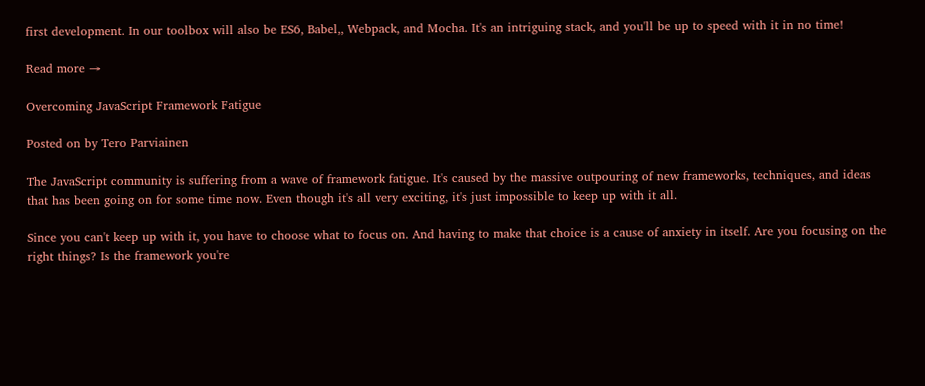first development. In our toolbox will also be ES6, Babel,, Webpack, and Mocha. It's an intriguing stack, and you'll be up to speed with it in no time!

Read more →

Overcoming JavaScript Framework Fatigue

Posted on by Tero Parviainen

The JavaScript community is suffering from a wave of framework fatigue. It's caused by the massive outpouring of new frameworks, techniques, and ideas that has been going on for some time now. Even though it's all very exciting, it's just impossible to keep up with it all.

Since you can't keep up with it, you have to choose what to focus on. And having to make that choice is a cause of anxiety in itself. Are you focusing on the right things? Is the framework you're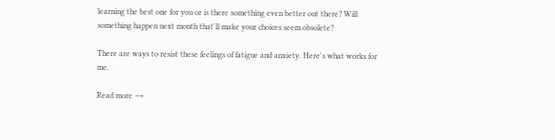learning the best one for you or is there something even better out there? Will something happen next month that'll make your choices seem obsolete?

There are ways to resist these feelings of fatigue and anxiety. Here's what works for me.

Read more →